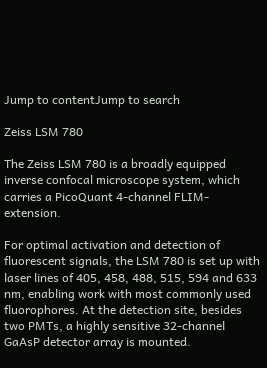Jump to contentJump to search

Zeiss LSM 780

The Zeiss LSM 780 is a broadly equipped inverse confocal microscope system, which carries a PicoQuant 4-channel FLIM-extension.

For optimal activation and detection of fluorescent signals, the LSM 780 is set up with laser lines of 405, 458, 488, 515, 594 and 633 nm, enabling work with most commonly used fluorophores. At the detection site, besides two PMTs, a highly sensitive 32-channel GaAsP detector array is mounted.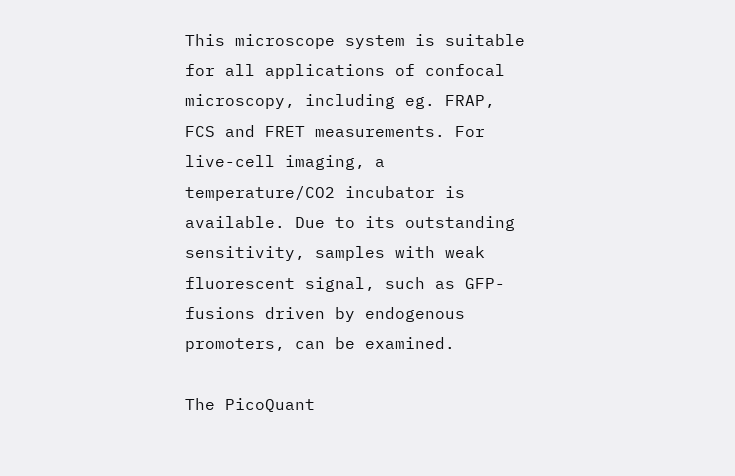This microscope system is suitable for all applications of confocal microscopy, including eg. FRAP, FCS and FRET measurements. For live-cell imaging, a temperature/CO2 incubator is available. Due to its outstanding sensitivity, samples with weak fluorescent signal, such as GFP-fusions driven by endogenous promoters, can be examined.

The PicoQuant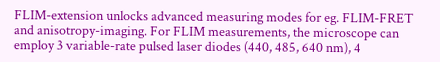FLIM-extension unlocks advanced measuring modes for eg. FLIM-FRET and anisotropy-imaging. For FLIM measurements, the microscope can employ 3 variable-rate pulsed laser diodes (440, 485, 640 nm), 4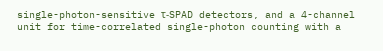single-photon-sensitive τ-SPAD detectors, and a 4-channel unit for time-correlated single-photon counting with a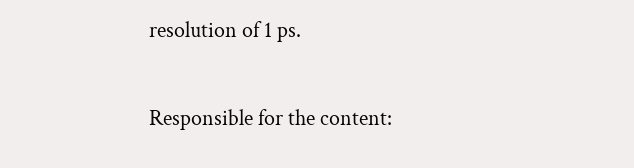resolution of 1 ps.

Responsible for the content: